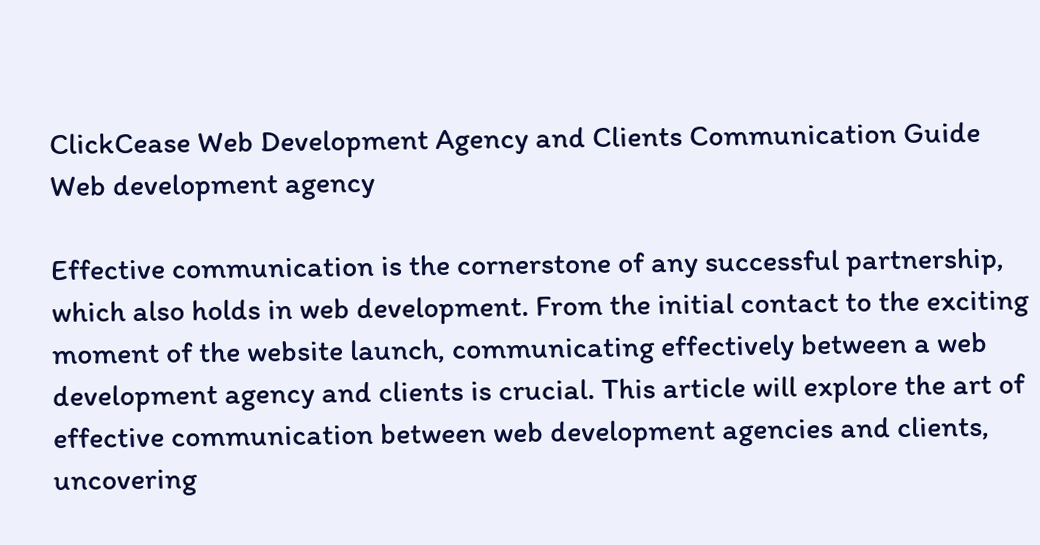ClickCease Web Development Agency and Clients Communication Guide
Web development agency

Effective communication is the cornerstone of any successful partnership, which also holds in web development. From the initial contact to the exciting moment of the website launch, communicating effectively between a web development agency and clients is crucial. This article will explore the art of effective communication between web development agencies and clients, uncovering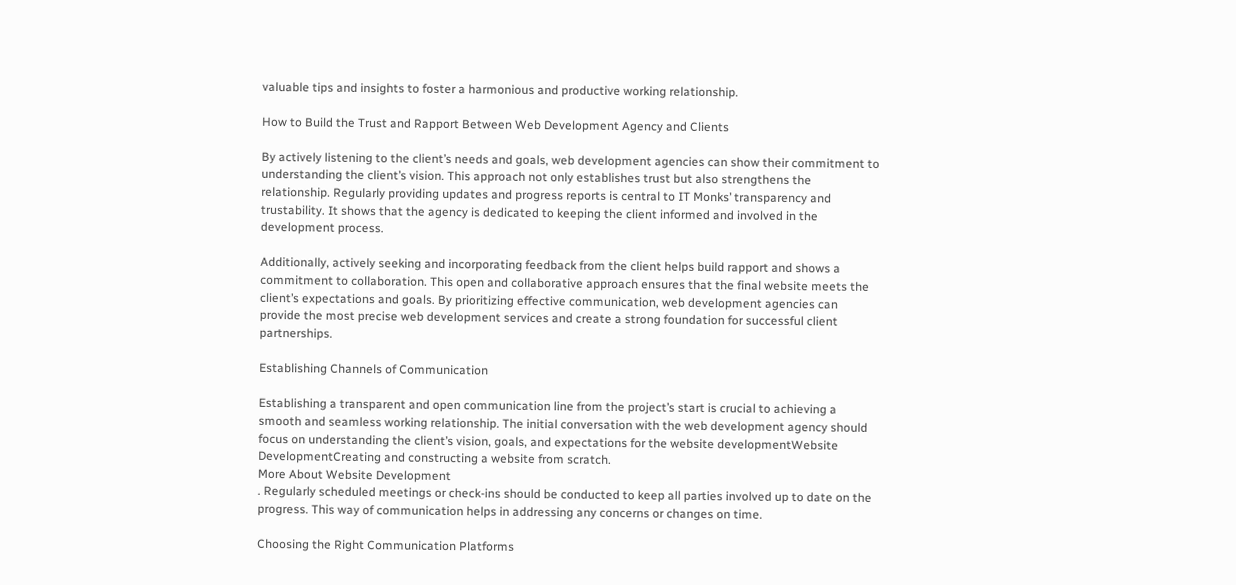valuable tips and insights to foster a harmonious and productive working relationship.

How to Build the Trust and Rapport Between Web Development Agency and Clients

By actively listening to the client’s needs and goals, web development agencies can show their commitment to understanding the client’s vision. This approach not only establishes trust but also strengthens the relationship. Regularly providing updates and progress reports is central to IT Monks’ transparency and trustability. It shows that the agency is dedicated to keeping the client informed and involved in the development process.

Additionally, actively seeking and incorporating feedback from the client helps build rapport and shows a commitment to collaboration. This open and collaborative approach ensures that the final website meets the client’s expectations and goals. By prioritizing effective communication, web development agencies can provide the most precise web development services and create a strong foundation for successful client partnerships.

Establishing Channels of Communication

Establishing a transparent and open communication line from the project’s start is crucial to achieving a smooth and seamless working relationship. The initial conversation with the web development agency should focus on understanding the client’s vision, goals, and expectations for the website developmentWebsite DevelopmentCreating and constructing a website from scratch.
More About Website Development
. Regularly scheduled meetings or check-ins should be conducted to keep all parties involved up to date on the progress. This way of communication helps in addressing any concerns or changes on time.

Choosing the Right Communication Platforms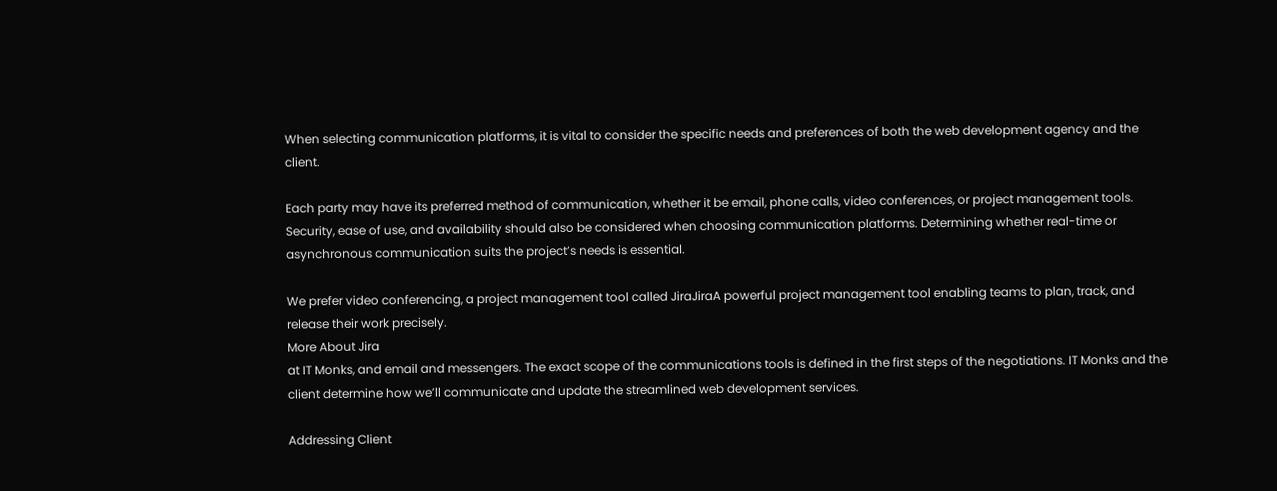When selecting communication platforms, it is vital to consider the specific needs and preferences of both the web development agency and the client.

Each party may have its preferred method of communication, whether it be email, phone calls, video conferences, or project management tools. Security, ease of use, and availability should also be considered when choosing communication platforms. Determining whether real-time or asynchronous communication suits the project’s needs is essential.

We prefer video conferencing, a project management tool called JiraJiraA powerful project management tool enabling teams to plan, track, and release their work precisely.
More About Jira
at IT Monks, and email and messengers. The exact scope of the communications tools is defined in the first steps of the negotiations. IT Monks and the client determine how we’ll communicate and update the streamlined web development services.

Addressing Client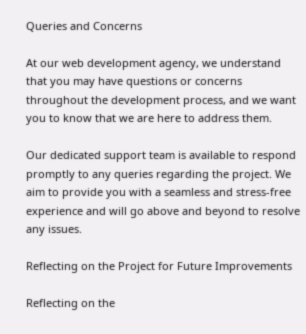Queries and Concerns

At our web development agency, we understand that you may have questions or concerns throughout the development process, and we want you to know that we are here to address them.

Our dedicated support team is available to respond promptly to any queries regarding the project. We aim to provide you with a seamless and stress-free experience and will go above and beyond to resolve any issues.

Reflecting on the Project for Future Improvements

Reflecting on the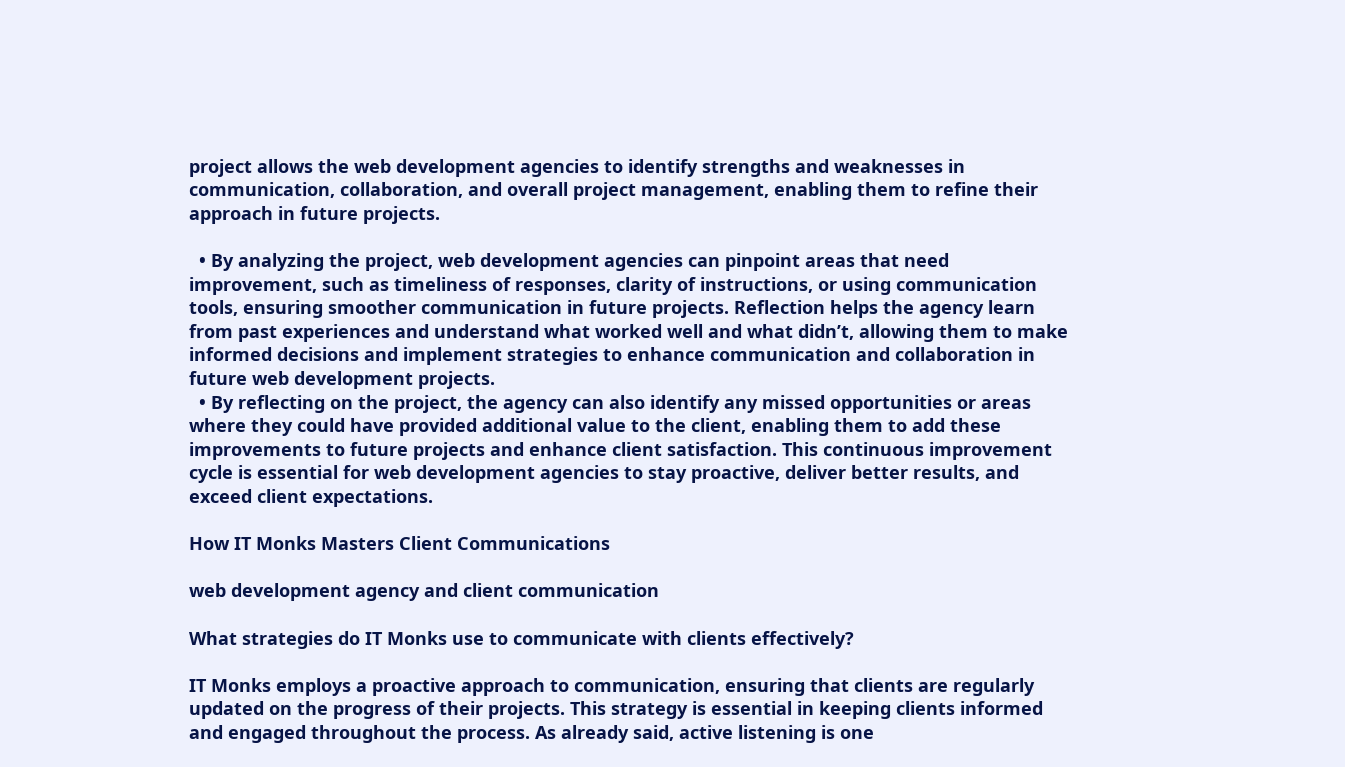project allows the web development agencies to identify strengths and weaknesses in communication, collaboration, and overall project management, enabling them to refine their approach in future projects.

  • By analyzing the project, web development agencies can pinpoint areas that need improvement, such as timeliness of responses, clarity of instructions, or using communication tools, ensuring smoother communication in future projects. Reflection helps the agency learn from past experiences and understand what worked well and what didn’t, allowing them to make informed decisions and implement strategies to enhance communication and collaboration in future web development projects.
  • By reflecting on the project, the agency can also identify any missed opportunities or areas where they could have provided additional value to the client, enabling them to add these improvements to future projects and enhance client satisfaction. This continuous improvement cycle is essential for web development agencies to stay proactive, deliver better results, and exceed client expectations.

How IT Monks Masters Client Communications

web development agency and client communication

What strategies do IT Monks use to communicate with clients effectively?

IT Monks employs a proactive approach to communication, ensuring that clients are regularly updated on the progress of their projects. This strategy is essential in keeping clients informed and engaged throughout the process. As already said, active listening is one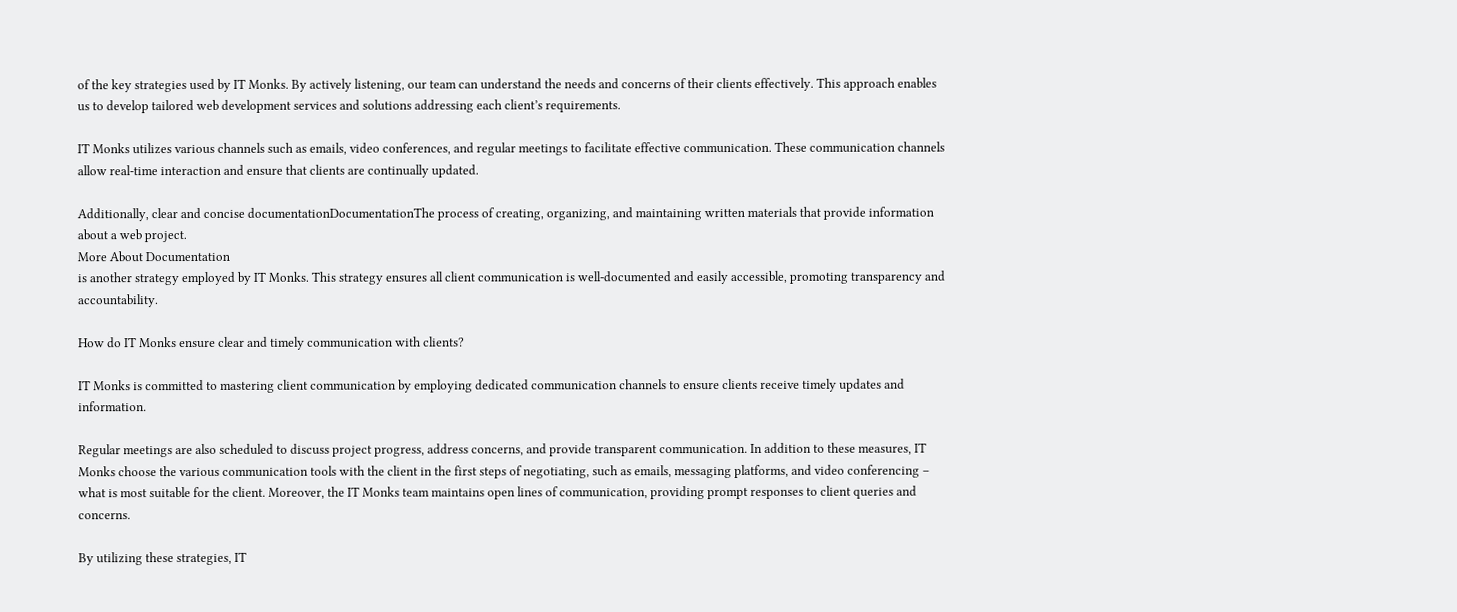of the key strategies used by IT Monks. By actively listening, our team can understand the needs and concerns of their clients effectively. This approach enables us to develop tailored web development services and solutions addressing each client’s requirements.

IT Monks utilizes various channels such as emails, video conferences, and regular meetings to facilitate effective communication. These communication channels allow real-time interaction and ensure that clients are continually updated.

Additionally, clear and concise documentationDocumentationThe process of creating, organizing, and maintaining written materials that provide information about a web project.
More About Documentation
is another strategy employed by IT Monks. This strategy ensures all client communication is well-documented and easily accessible, promoting transparency and accountability.

How do IT Monks ensure clear and timely communication with clients?

IT Monks is committed to mastering client communication by employing dedicated communication channels to ensure clients receive timely updates and information.

Regular meetings are also scheduled to discuss project progress, address concerns, and provide transparent communication. In addition to these measures, IT Monks choose the various communication tools with the client in the first steps of negotiating, such as emails, messaging platforms, and video conferencing – what is most suitable for the client. Moreover, the IT Monks team maintains open lines of communication, providing prompt responses to client queries and concerns.

By utilizing these strategies, IT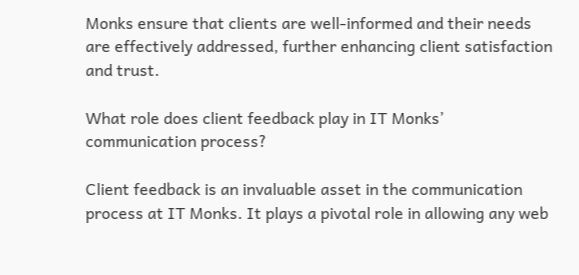Monks ensure that clients are well-informed and their needs are effectively addressed, further enhancing client satisfaction and trust.

What role does client feedback play in IT Monks’ communication process?

Client feedback is an invaluable asset in the communication process at IT Monks. It plays a pivotal role in allowing any web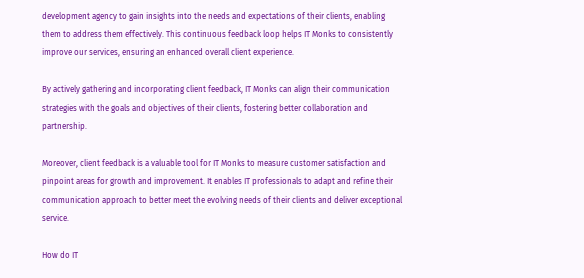development agency to gain insights into the needs and expectations of their clients, enabling them to address them effectively. This continuous feedback loop helps IT Monks to consistently improve our services, ensuring an enhanced overall client experience.

By actively gathering and incorporating client feedback, IT Monks can align their communication strategies with the goals and objectives of their clients, fostering better collaboration and partnership.

Moreover, client feedback is a valuable tool for IT Monks to measure customer satisfaction and pinpoint areas for growth and improvement. It enables IT professionals to adapt and refine their communication approach to better meet the evolving needs of their clients and deliver exceptional service.

How do IT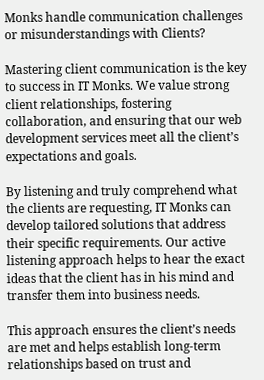Monks handle communication challenges or misunderstandings with Clients?

Mastering client communication is the key to success in IT Monks. We value strong client relationships, fostering collaboration, and ensuring that our web development services meet all the client’s expectations and goals.

By listening and truly comprehend what the clients are requesting, IT Monks can develop tailored solutions that address their specific requirements. Our active listening approach helps to hear the exact ideas that the client has in his mind and transfer them into business needs.

This approach ensures the client’s needs are met and helps establish long-term relationships based on trust and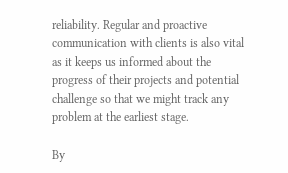reliability. Regular and proactive communication with clients is also vital as it keeps us informed about the progress of their projects and potential challenge so that we might track any problem at the earliest stage.

By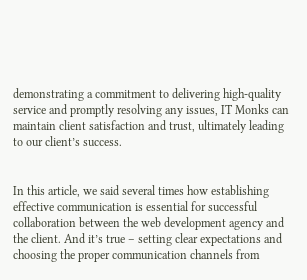demonstrating a commitment to delivering high-quality service and promptly resolving any issues, IT Monks can maintain client satisfaction and trust, ultimately leading to our client’s success.


In this article, we said several times how establishing effective communication is essential for successful collaboration between the web development agency and the client. And it’s true – setting clear expectations and choosing the proper communication channels from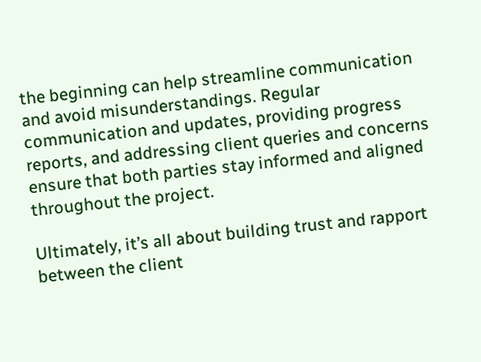the beginning can help streamline communication and avoid misunderstandings. Regular communication and updates, providing progress reports, and addressing client queries and concerns ensure that both parties stay informed and aligned throughout the project.

Ultimately, it’s all about building trust and rapport between the client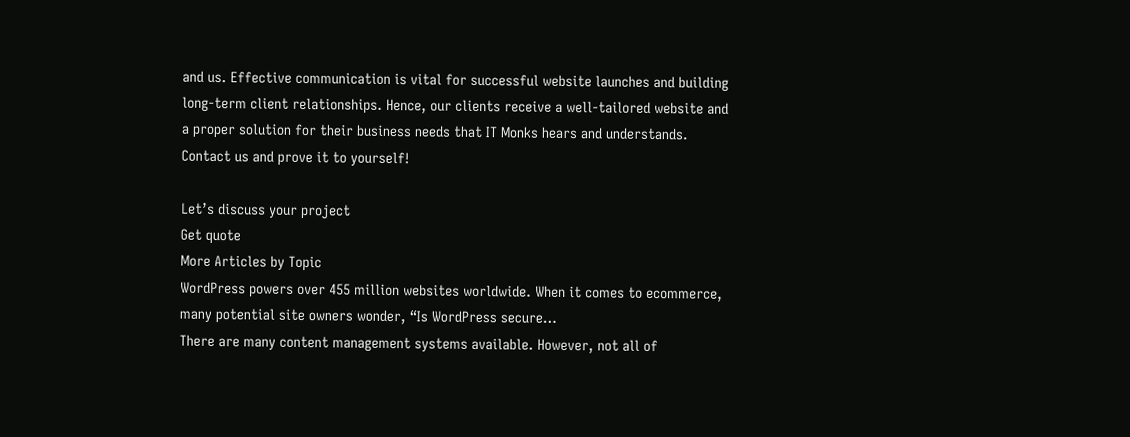and us. Effective communication is vital for successful website launches and building long-term client relationships. Hence, our clients receive a well-tailored website and a proper solution for their business needs that IT Monks hears and understands. Contact us and prove it to yourself!

Let’s discuss your project
Get quote
More Articles by Topic
WordPress powers over 455 million websites worldwide. When it comes to ecommerce, many potential site owners wonder, “Is WordPress secure…
There are many content management systems available. However, not all of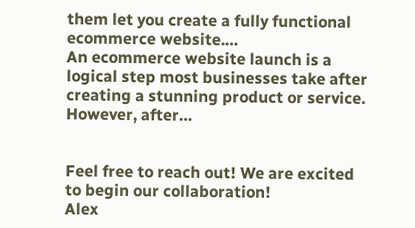them let you create a fully functional ecommerce website.…
An ecommerce website launch is a logical step most businesses take after creating a stunning product or service. However, after…


Feel free to reach out! We are excited to begin our collaboration!
Alex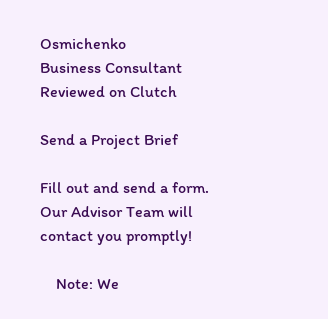Osmichenko
Business Consultant
Reviewed on Clutch

Send a Project Brief

Fill out and send a form. Our Advisor Team will contact you promptly!

    Note: We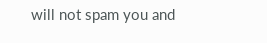will not spam you and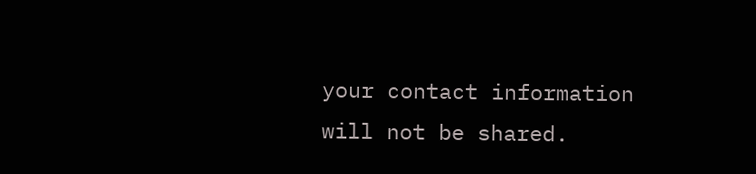your contact information will not be shared.